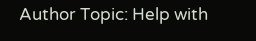Author Topic: Help with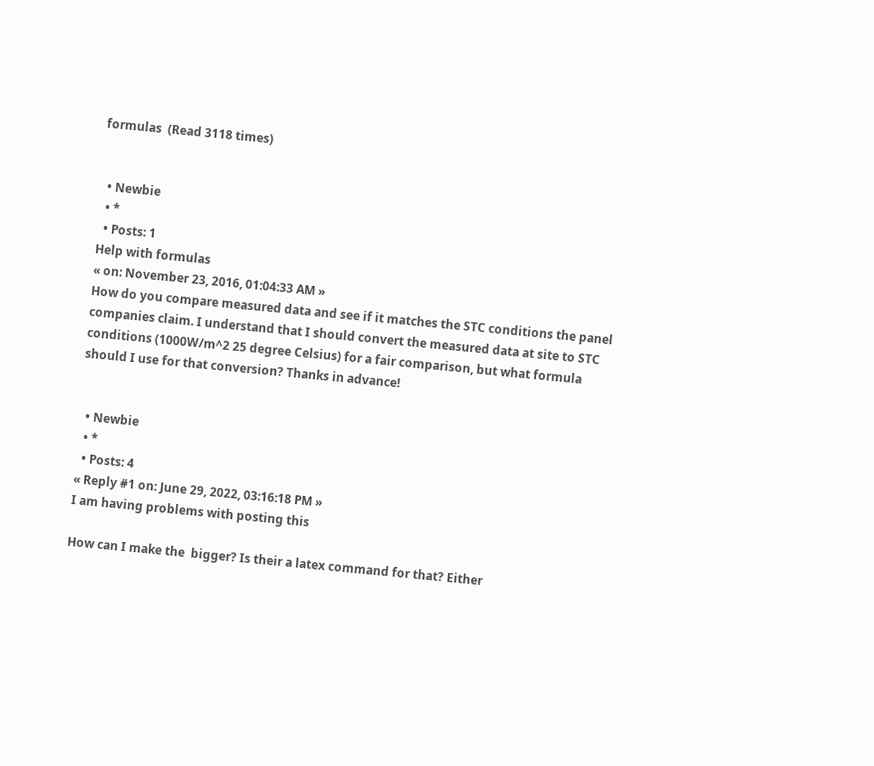formulas  (Read 3118 times)


  • Newbie
  • *
  • Posts: 1
Help with formulas
« on: November 23, 2016, 01:04:33 AM »
How do you compare measured data and see if it matches the STC conditions the panel companies claim. I understand that I should convert the measured data at site to STC conditions (1000W/m^2 25 degree Celsius) for a fair comparison, but what formula should I use for that conversion? Thanks in advance!


  • Newbie
  • *
  • Posts: 4
« Reply #1 on: June 29, 2022, 03:16:18 PM »
I am having problems with posting this

How can I make the  bigger? Is their a latex command for that? Either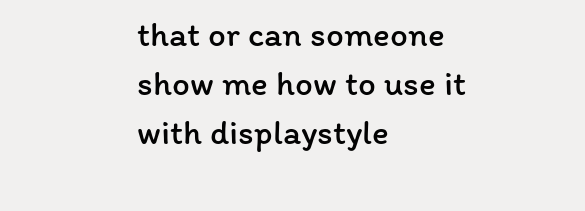that or can someone show me how to use it with displaystyle